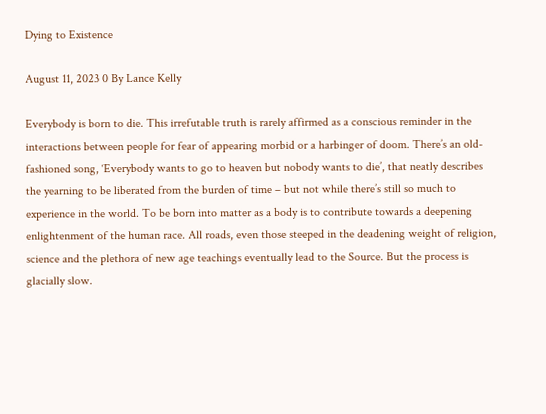Dying to Existence

August 11, 2023 0 By Lance Kelly

Everybody is born to die. This irrefutable truth is rarely affirmed as a conscious reminder in the interactions between people for fear of appearing morbid or a harbinger of doom. There’s an old-fashioned song, ‘Everybody wants to go to heaven but nobody wants to die’, that neatly describes the yearning to be liberated from the burden of time – but not while there’s still so much to experience in the world. To be born into matter as a body is to contribute towards a deepening enlightenment of the human race. All roads, even those steeped in the deadening weight of religion, science and the plethora of new age teachings eventually lead to the Source. But the process is glacially slow.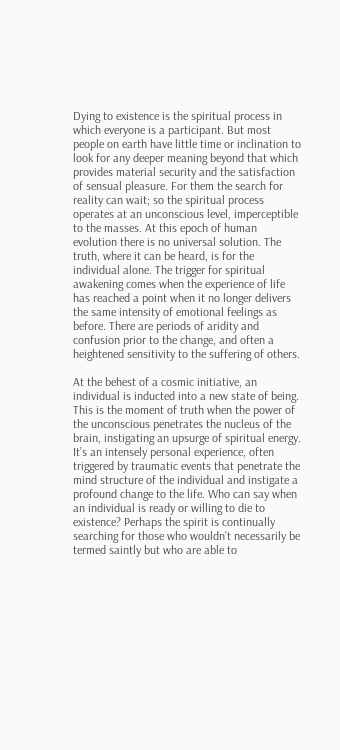Dying to existence is the spiritual process in which everyone is a participant. But most people on earth have little time or inclination to look for any deeper meaning beyond that which provides material security and the satisfaction of sensual pleasure. For them the search for reality can wait; so the spiritual process operates at an unconscious level, imperceptible to the masses. At this epoch of human evolution there is no universal solution. The truth, where it can be heard, is for the individual alone. The trigger for spiritual awakening comes when the experience of life has reached a point when it no longer delivers the same intensity of emotional feelings as before. There are periods of aridity and confusion prior to the change, and often a heightened sensitivity to the suffering of others.

At the behest of a cosmic initiative, an individual is inducted into a new state of being. This is the moment of truth when the power of the unconscious penetrates the nucleus of the brain, instigating an upsurge of spiritual energy. It’s an intensely personal experience, often triggered by traumatic events that penetrate the mind structure of the individual and instigate a profound change to the life. Who can say when an individual is ready or willing to die to existence? Perhaps the spirit is continually searching for those who wouldn’t necessarily be termed saintly but who are able to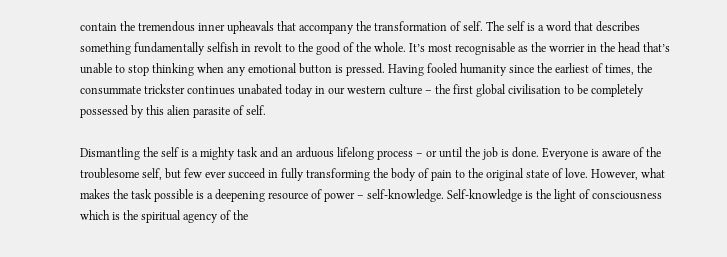contain the tremendous inner upheavals that accompany the transformation of self. The self is a word that describes something fundamentally selfish in revolt to the good of the whole. It’s most recognisable as the worrier in the head that’s unable to stop thinking when any emotional button is pressed. Having fooled humanity since the earliest of times, the consummate trickster continues unabated today in our western culture – the first global civilisation to be completely possessed by this alien parasite of self.

Dismantling the self is a mighty task and an arduous lifelong process – or until the job is done. Everyone is aware of the troublesome self, but few ever succeed in fully transforming the body of pain to the original state of love. However, what makes the task possible is a deepening resource of power – self-knowledge. Self-knowledge is the light of consciousness which is the spiritual agency of the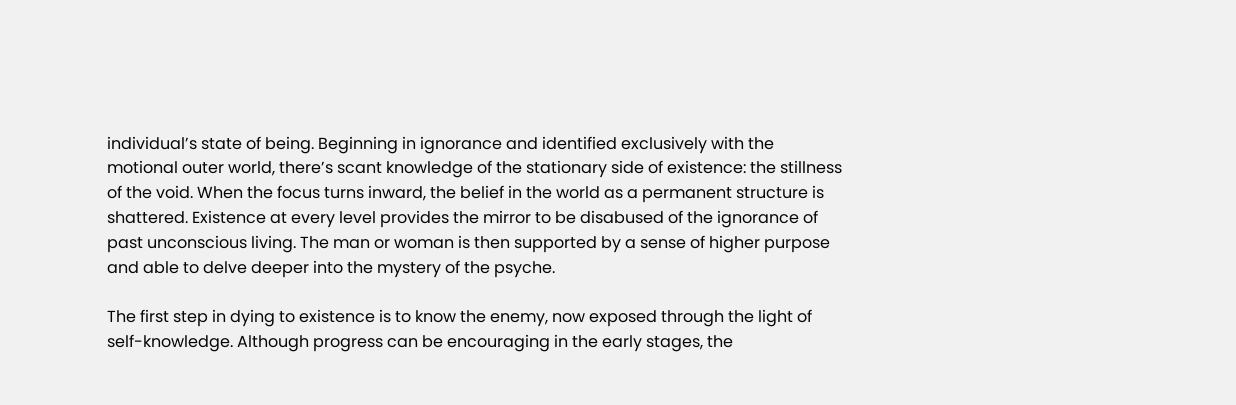individual’s state of being. Beginning in ignorance and identified exclusively with the motional outer world, there’s scant knowledge of the stationary side of existence: the stillness of the void. When the focus turns inward, the belief in the world as a permanent structure is shattered. Existence at every level provides the mirror to be disabused of the ignorance of past unconscious living. The man or woman is then supported by a sense of higher purpose and able to delve deeper into the mystery of the psyche.

The first step in dying to existence is to know the enemy, now exposed through the light of self-knowledge. Although progress can be encouraging in the early stages, the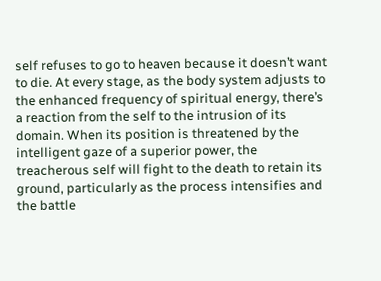self refuses to go to heaven because it doesn’t want to die. At every stage, as the body system adjusts to the enhanced frequency of spiritual energy, there’s a reaction from the self to the intrusion of its domain. When its position is threatened by the intelligent gaze of a superior power, the treacherous self will fight to the death to retain its ground, particularly as the process intensifies and the battle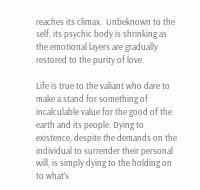reaches its climax.  Unbeknown to the self, its psychic body is shrinking as the emotional layers are gradually restored to the purity of love.

Life is true to the valiant who dare to make a stand for something of incalculable value for the good of the earth and its people. Dying to existence, despite the demands on the individual to surrender their personal will, is simply dying to the holding on to what’s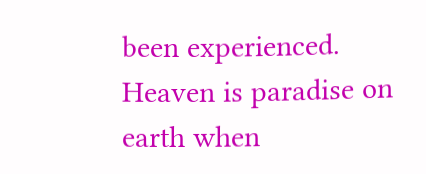been experienced. Heaven is paradise on earth when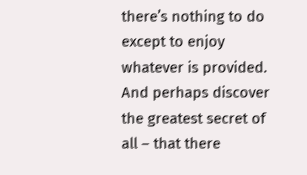there’s nothing to do except to enjoy whatever is provided. And perhaps discover the greatest secret of all – that there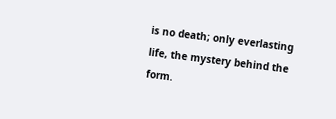is no death; only everlasting life, the mystery behind the form.